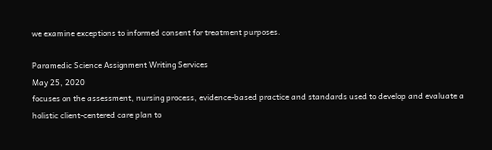we examine exceptions to informed consent for treatment purposes.

Paramedic Science Assignment Writing Services
May 25, 2020
focuses on the assessment, nursing process, evidence-based practice and standards used to develop and evaluate a holistic client-centered care plan to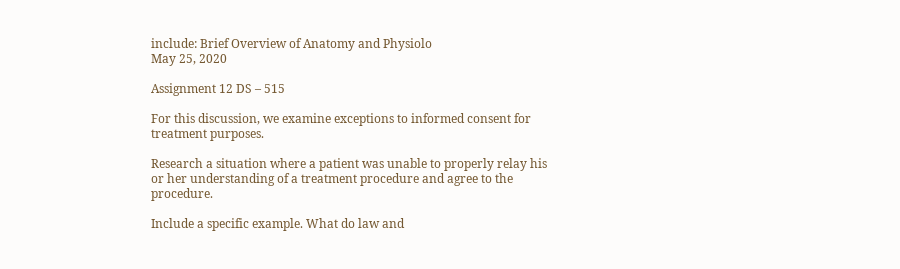include: Brief Overview of Anatomy and Physiolo
May 25, 2020

Assignment 12 DS – 515

For this discussion, we examine exceptions to informed consent for treatment purposes.

Research a situation where a patient was unable to properly relay his or her understanding of a treatment procedure and agree to the procedure.

Include a specific example. What do law and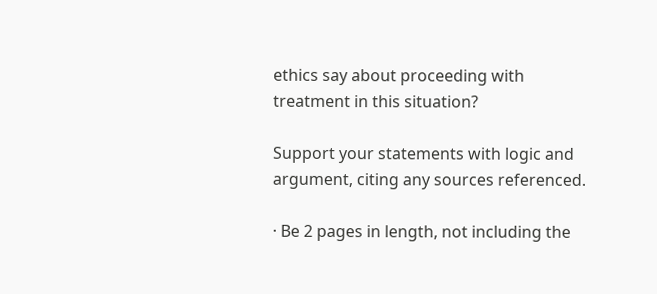ethics say about proceeding with treatment in this situation?

Support your statements with logic and argument, citing any sources referenced.

· Be 2 pages in length, not including the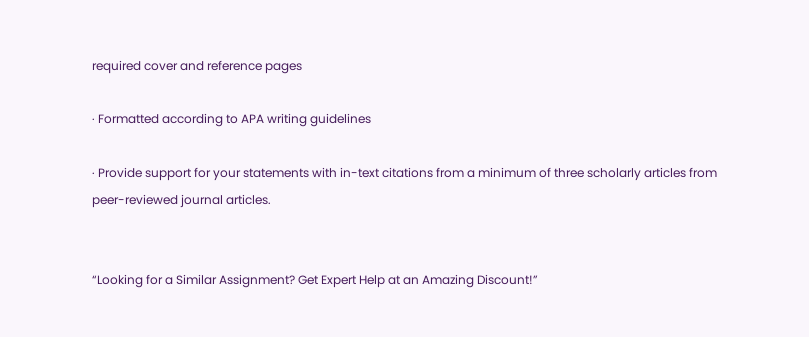required cover and reference pages

· Formatted according to APA writing guidelines

· Provide support for your statements with in-text citations from a minimum of three scholarly articles from peer-reviewed journal articles.


“Looking for a Similar Assignment? Get Expert Help at an Amazing Discount!”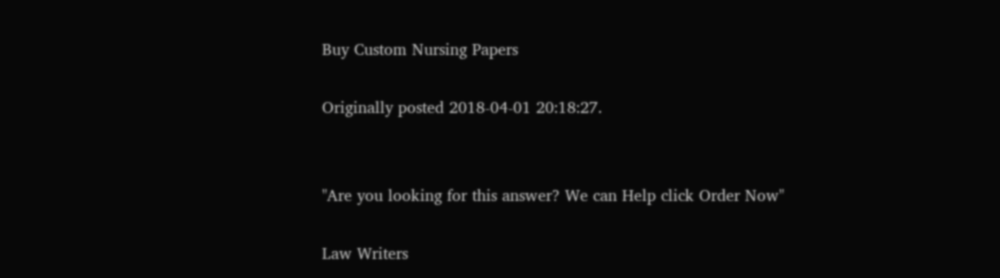Buy Custom Nursing Papers

Originally posted 2018-04-01 20:18:27.


"Are you looking for this answer? We can Help click Order Now"

Law Writers